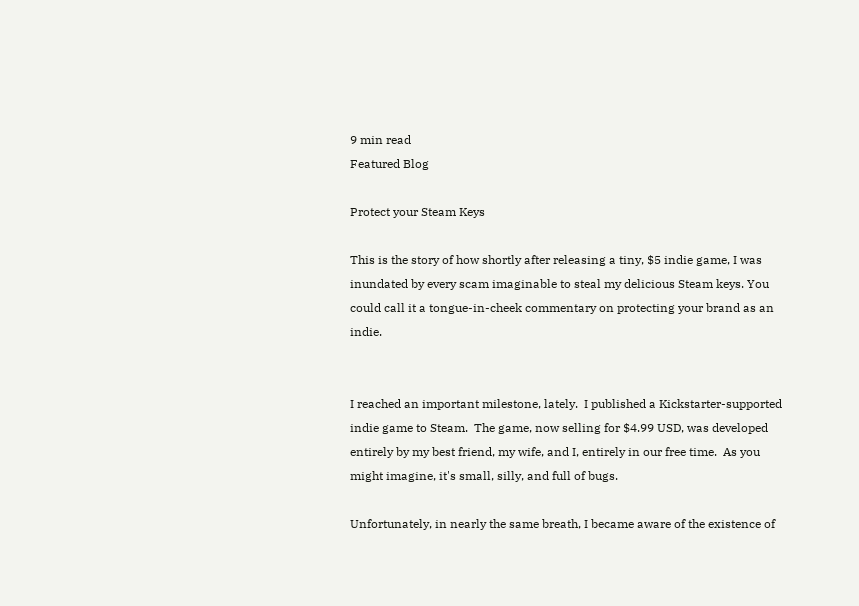9 min read
Featured Blog

Protect your Steam Keys

This is the story of how shortly after releasing a tiny, $5 indie game, I was inundated by every scam imaginable to steal my delicious Steam keys. You could call it a tongue-in-cheek commentary on protecting your brand as an indie.


I reached an important milestone, lately.  I published a Kickstarter-supported indie game to Steam.  The game, now selling for $4.99 USD, was developed entirely by my best friend, my wife, and I, entirely in our free time.  As you might imagine, it's small, silly, and full of bugs.

Unfortunately, in nearly the same breath, I became aware of the existence of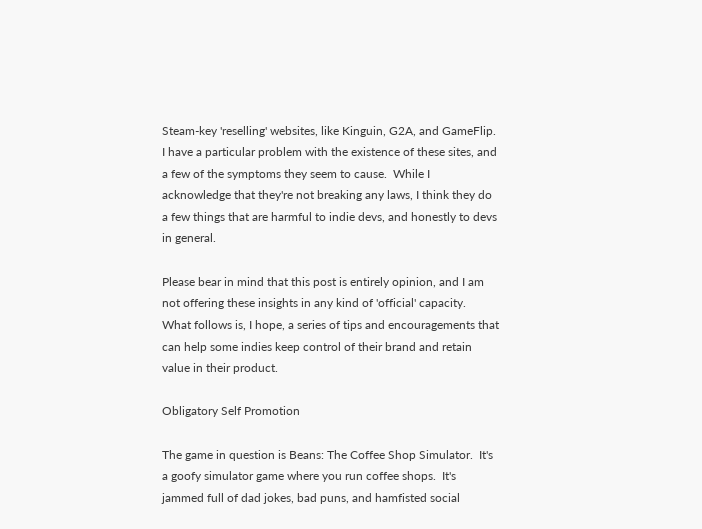Steam-key 'reselling' websites, like Kinguin, G2A, and GameFlip.  I have a particular problem with the existence of these sites, and a few of the symptoms they seem to cause.  While I acknowledge that they're not breaking any laws, I think they do a few things that are harmful to indie devs, and honestly to devs in general.

Please bear in mind that this post is entirely opinion, and I am not offering these insights in any kind of 'official' capacity.  What follows is, I hope, a series of tips and encouragements that can help some indies keep control of their brand and retain value in their product.

Obligatory Self Promotion

The game in question is Beans: The Coffee Shop Simulator.  It's a goofy simulator game where you run coffee shops.  It's jammed full of dad jokes, bad puns, and hamfisted social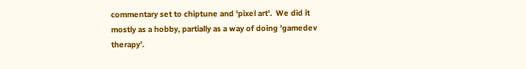commentary set to chiptune and 'pixel art'.  We did it mostly as a hobby, partially as a way of doing 'gamedev therapy'.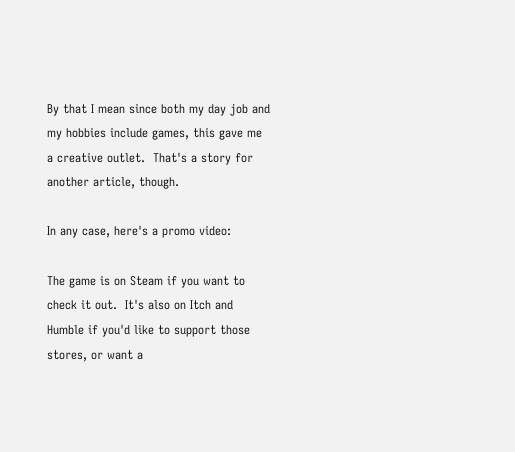By that I mean since both my day job and my hobbies include games, this gave me a creative outlet.  That's a story for another article, though.

In any case, here's a promo video:

The game is on Steam if you want to check it out.  It's also on Itch and Humble if you'd like to support those stores, or want a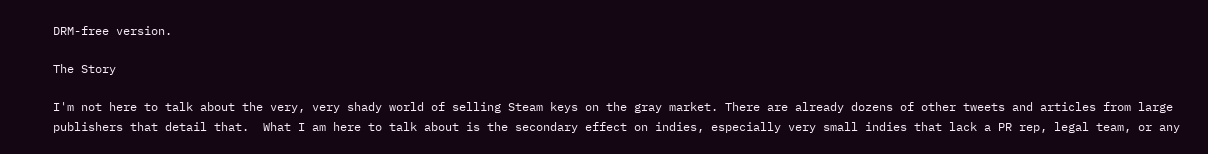DRM-free version.

The Story

I'm not here to talk about the very, very shady world of selling Steam keys on the gray market. There are already dozens of other tweets and articles from large publishers that detail that.  What I am here to talk about is the secondary effect on indies, especially very small indies that lack a PR rep, legal team, or any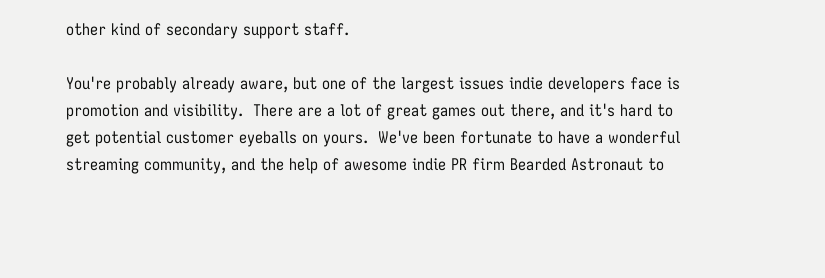other kind of secondary support staff.

You're probably already aware, but one of the largest issues indie developers face is promotion and visibility.  There are a lot of great games out there, and it's hard to get potential customer eyeballs on yours.  We've been fortunate to have a wonderful streaming community, and the help of awesome indie PR firm Bearded Astronaut to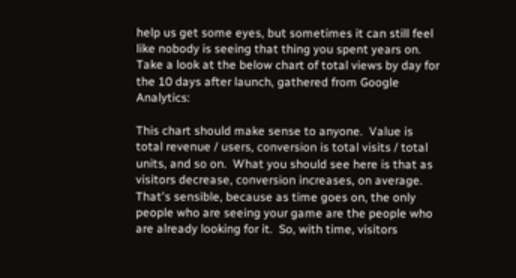help us get some eyes, but sometimes it can still feel like nobody is seeing that thing you spent years on.  Take a look at the below chart of total views by day for the 10 days after launch, gathered from Google Analytics:

This chart should make sense to anyone.  Value is total revenue / users, conversion is total visits / total units, and so on.  What you should see here is that as visitors decrease, conversion increases, on average.  That's sensible, because as time goes on, the only people who are seeing your game are the people who are already looking for it.  So, with time, visitors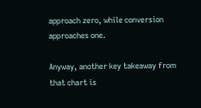approach zero, while conversion approaches one.

Anyway, another key takeaway from that chart is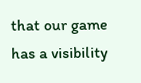that our game has a visibility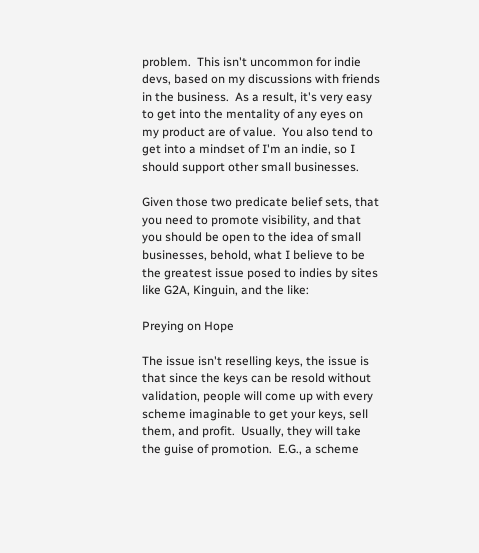problem.  This isn't uncommon for indie devs, based on my discussions with friends in the business.  As a result, it's very easy to get into the mentality of any eyes on my product are of value.  You also tend to get into a mindset of I'm an indie, so I should support other small businesses.

Given those two predicate belief sets, that you need to promote visibility, and that you should be open to the idea of small businesses, behold, what I believe to be the greatest issue posed to indies by sites like G2A, Kinguin, and the like:

Preying on Hope

The issue isn't reselling keys, the issue is that since the keys can be resold without validation, people will come up with every scheme imaginable to get your keys, sell them, and profit.  Usually, they will take the guise of promotion.  E.G., a scheme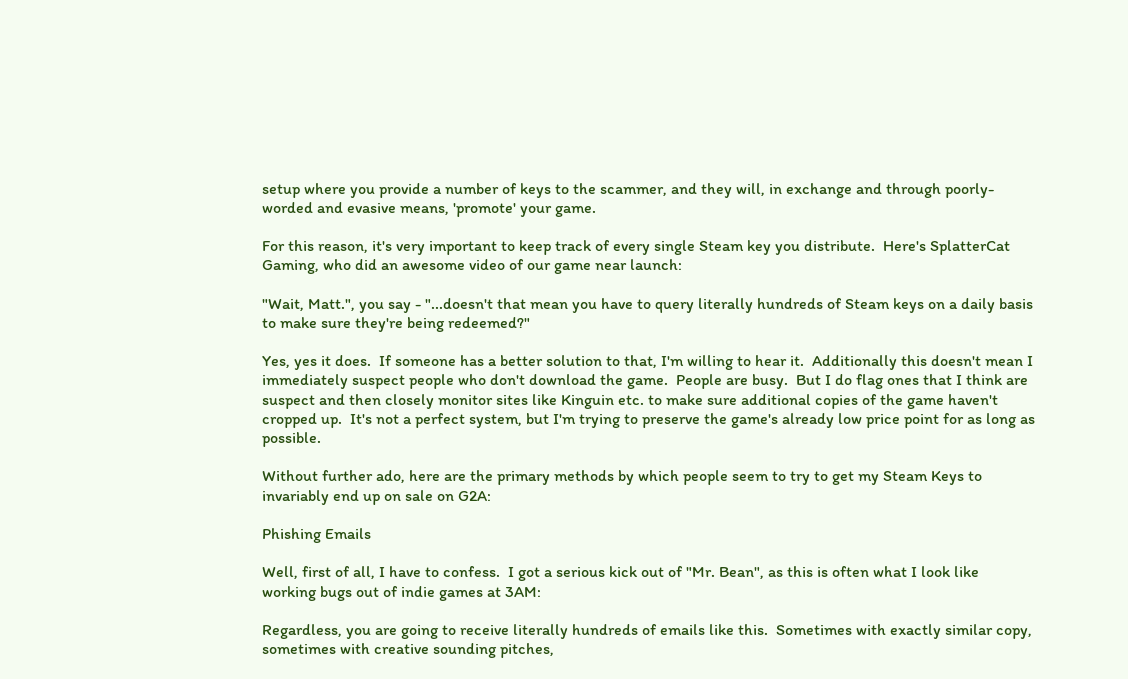setup where you provide a number of keys to the scammer, and they will, in exchange and through poorly-worded and evasive means, 'promote' your game.

For this reason, it's very important to keep track of every single Steam key you distribute.  Here's SplatterCat Gaming, who did an awesome video of our game near launch:

"Wait, Matt.", you say - "...doesn't that mean you have to query literally hundreds of Steam keys on a daily basis to make sure they're being redeemed?"

Yes, yes it does.  If someone has a better solution to that, I'm willing to hear it.  Additionally this doesn't mean I immediately suspect people who don't download the game.  People are busy.  But I do flag ones that I think are suspect and then closely monitor sites like Kinguin etc. to make sure additional copies of the game haven't cropped up.  It's not a perfect system, but I'm trying to preserve the game's already low price point for as long as possible.

Without further ado, here are the primary methods by which people seem to try to get my Steam Keys to invariably end up on sale on G2A:

Phishing Emails

Well, first of all, I have to confess.  I got a serious kick out of "Mr. Bean", as this is often what I look like working bugs out of indie games at 3AM:

Regardless, you are going to receive literally hundreds of emails like this.  Sometimes with exactly similar copy, sometimes with creative sounding pitches,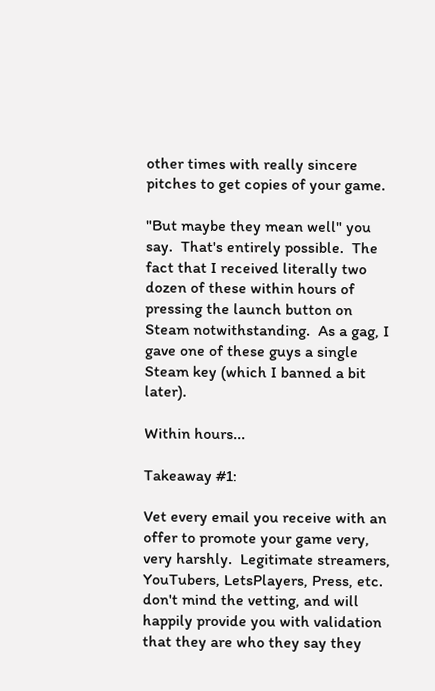other times with really sincere pitches to get copies of your game.

"But maybe they mean well" you say.  That's entirely possible.  The fact that I received literally two dozen of these within hours of pressing the launch button on Steam notwithstanding.  As a gag, I gave one of these guys a single Steam key (which I banned a bit later).

Within hours...

Takeaway #1:

Vet every email you receive with an offer to promote your game very, very harshly.  Legitimate streamers, YouTubers, LetsPlayers, Press, etc. don't mind the vetting, and will happily provide you with validation that they are who they say they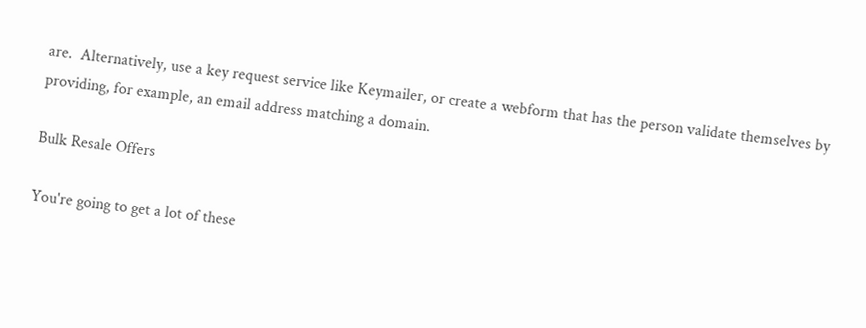are.  Alternatively, use a key request service like Keymailer, or create a webform that has the person validate themselves by providing, for example, an email address matching a domain.

Bulk Resale Offers

You're going to get a lot of these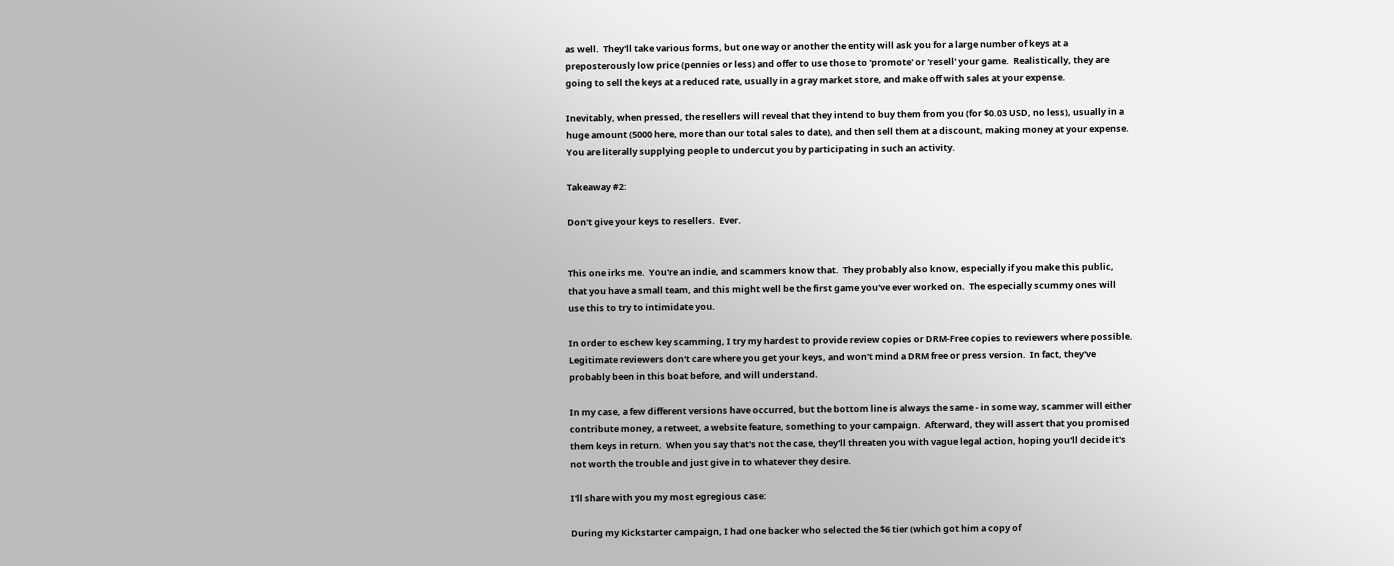as well.  They'll take various forms, but one way or another the entity will ask you for a large number of keys at a preposterously low price (pennies or less) and offer to use those to 'promote' or 'resell' your game.  Realistically, they are going to sell the keys at a reduced rate, usually in a gray market store, and make off with sales at your expense.

Inevitably, when pressed, the resellers will reveal that they intend to buy them from you (for $0.03 USD, no less), usually in a huge amount (5000 here, more than our total sales to date), and then sell them at a discount, making money at your expense.  You are literally supplying people to undercut you by participating in such an activity.

Takeaway #2:

Don't give your keys to resellers.  Ever.


This one irks me.  You're an indie, and scammers know that.  They probably also know, especially if you make this public, that you have a small team, and this might well be the first game you've ever worked on.  The especially scummy ones will use this to try to intimidate you.

In order to eschew key scamming, I try my hardest to provide review copies or DRM-Free copies to reviewers where possible.  Legitimate reviewers don't care where you get your keys, and won't mind a DRM free or press version.  In fact, they've probably been in this boat before, and will understand.

In my case, a few different versions have occurred, but the bottom line is always the same - in some way, scammer will either contribute money, a retweet, a website feature, something to your campaign.  Afterward, they will assert that you promised them keys in return.  When you say that's not the case, they'll threaten you with vague legal action, hoping you'll decide it's not worth the trouble and just give in to whatever they desire.

I'll share with you my most egregious case:

During my Kickstarter campaign, I had one backer who selected the $6 tier (which got him a copy of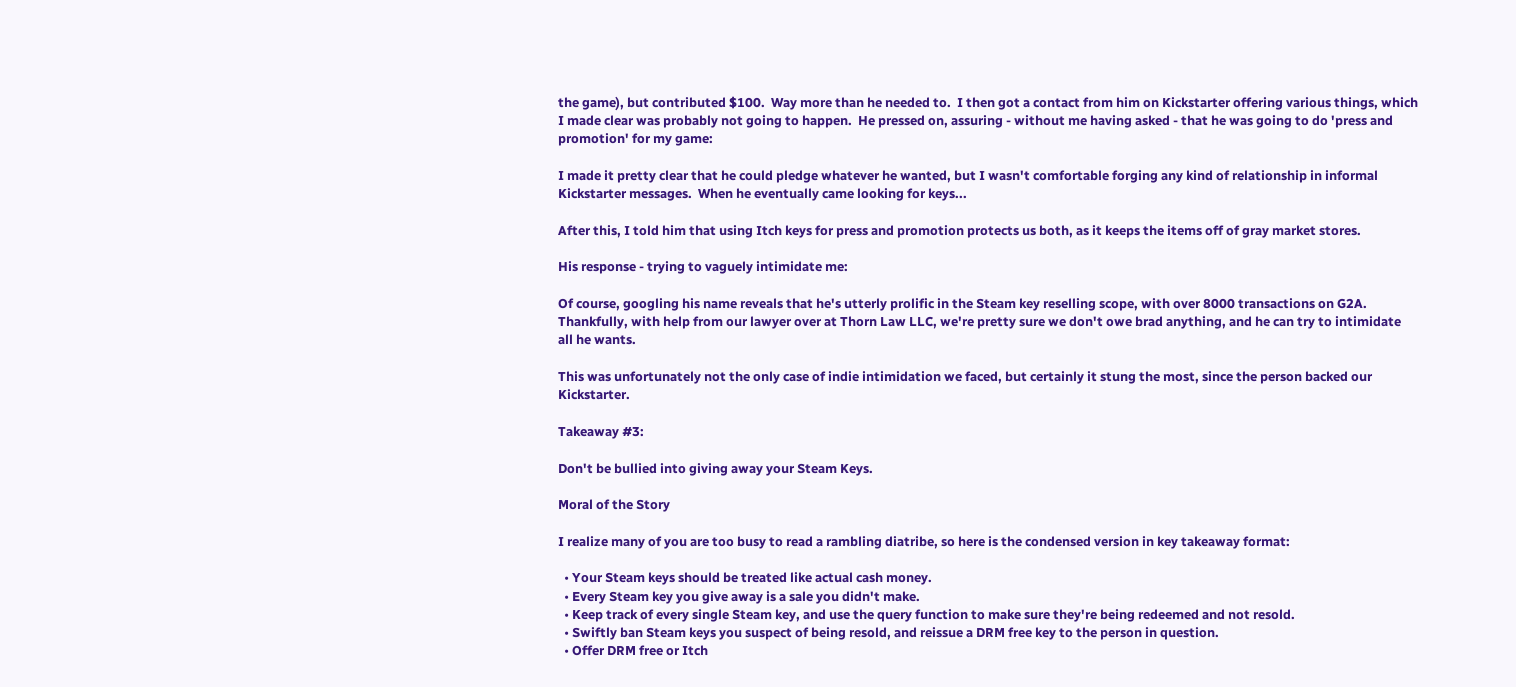the game), but contributed $100.  Way more than he needed to.  I then got a contact from him on Kickstarter offering various things, which I made clear was probably not going to happen.  He pressed on, assuring - without me having asked - that he was going to do 'press and promotion' for my game:

I made it pretty clear that he could pledge whatever he wanted, but I wasn't comfortable forging any kind of relationship in informal Kickstarter messages.  When he eventually came looking for keys...

After this, I told him that using Itch keys for press and promotion protects us both, as it keeps the items off of gray market stores.

His response - trying to vaguely intimidate me:

Of course, googling his name reveals that he's utterly prolific in the Steam key reselling scope, with over 8000 transactions on G2A.  Thankfully, with help from our lawyer over at Thorn Law LLC, we're pretty sure we don't owe brad anything, and he can try to intimidate all he wants.

This was unfortunately not the only case of indie intimidation we faced, but certainly it stung the most, since the person backed our Kickstarter.

Takeaway #3:

Don't be bullied into giving away your Steam Keys.

Moral of the Story

I realize many of you are too busy to read a rambling diatribe, so here is the condensed version in key takeaway format:

  • Your Steam keys should be treated like actual cash money.
  • Every Steam key you give away is a sale you didn't make.
  • Keep track of every single Steam key, and use the query function to make sure they're being redeemed and not resold.
  • Swiftly ban Steam keys you suspect of being resold, and reissue a DRM free key to the person in question.
  • Offer DRM free or Itch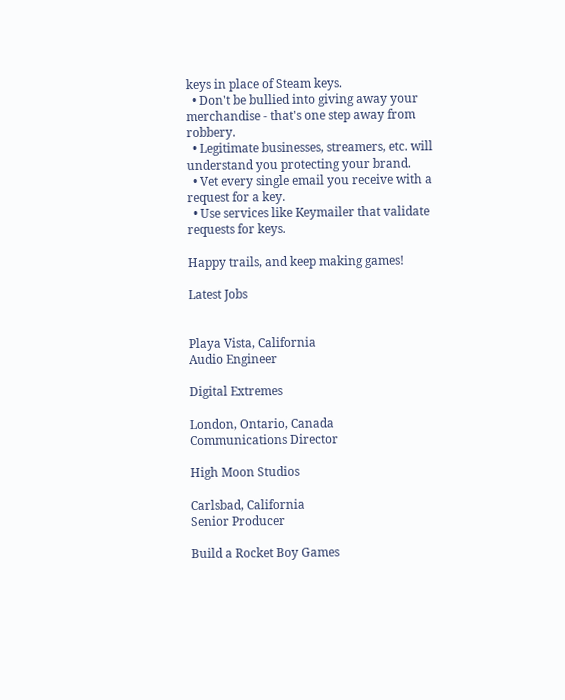keys in place of Steam keys.
  • Don't be bullied into giving away your merchandise - that's one step away from robbery.
  • Legitimate businesses, streamers, etc. will understand you protecting your brand.
  • Vet every single email you receive with a request for a key.
  • Use services like Keymailer that validate requests for keys.

Happy trails, and keep making games!

Latest Jobs


Playa Vista, California
Audio Engineer

Digital Extremes

London, Ontario, Canada
Communications Director

High Moon Studios

Carlsbad, California
Senior Producer

Build a Rocket Boy Games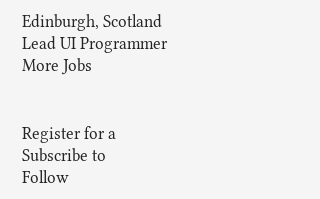Edinburgh, Scotland
Lead UI Programmer
More Jobs


Register for a
Subscribe to
Follow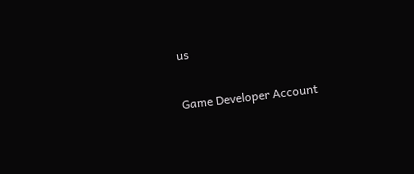us

Game Developer Account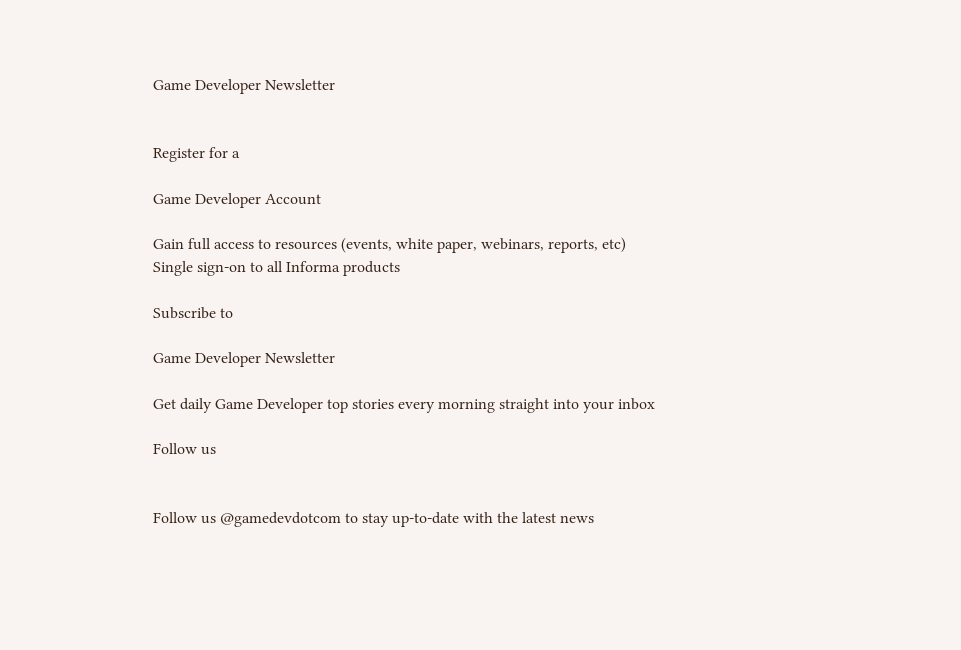Game Developer Newsletter


Register for a

Game Developer Account

Gain full access to resources (events, white paper, webinars, reports, etc)
Single sign-on to all Informa products

Subscribe to

Game Developer Newsletter

Get daily Game Developer top stories every morning straight into your inbox

Follow us


Follow us @gamedevdotcom to stay up-to-date with the latest news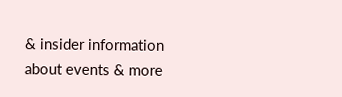& insider information about events & more